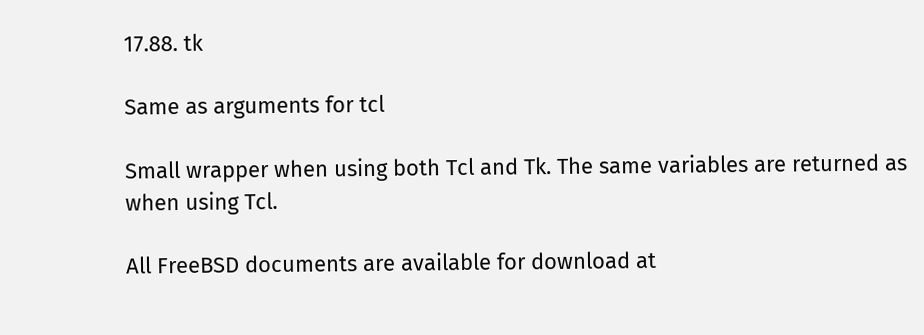17.88. tk

Same as arguments for tcl

Small wrapper when using both Tcl and Tk. The same variables are returned as when using Tcl.

All FreeBSD documents are available for download at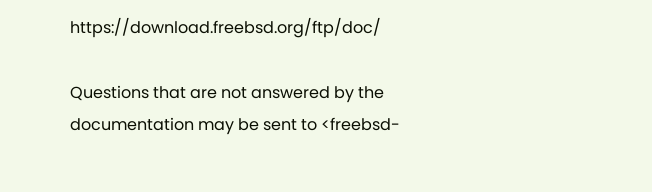https://download.freebsd.org/ftp/doc/

Questions that are not answered by the documentation may be sent to <freebsd-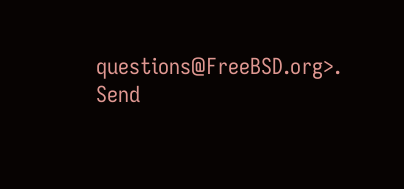questions@FreeBSD.org>.
Send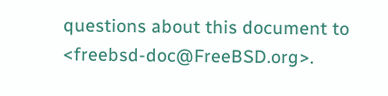questions about this document to <freebsd-doc@FreeBSD.org>.